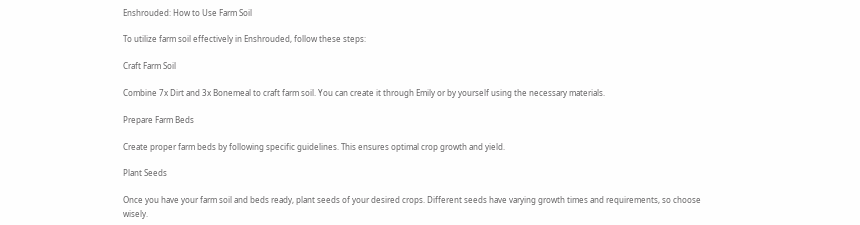Enshrouded: How to Use Farm Soil

To utilize farm soil effectively in Enshrouded, follow these steps:

Craft Farm Soil

Combine 7x Dirt and 3x Bonemeal to craft farm soil. You can create it through Emily or by yourself using the necessary materials.

Prepare Farm Beds

Create proper farm beds by following specific guidelines. This ensures optimal crop growth and yield.

Plant Seeds

Once you have your farm soil and beds ready, plant seeds of your desired crops. Different seeds have varying growth times and requirements, so choose wisely.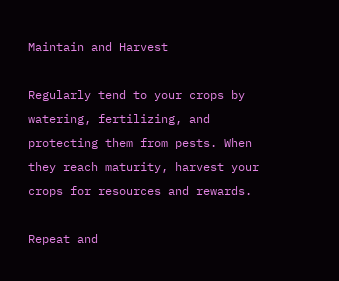Maintain and Harvest

Regularly tend to your crops by watering, fertilizing, and protecting them from pests. When they reach maturity, harvest your crops for resources and rewards.

Repeat and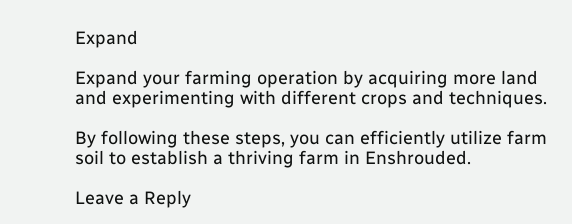Expand

Expand your farming operation by acquiring more land and experimenting with different crops and techniques.

By following these steps, you can efficiently utilize farm soil to establish a thriving farm in Enshrouded.

Leave a Reply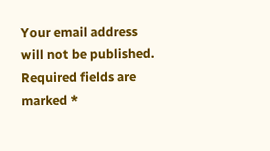Your email address will not be published. Required fields are marked *